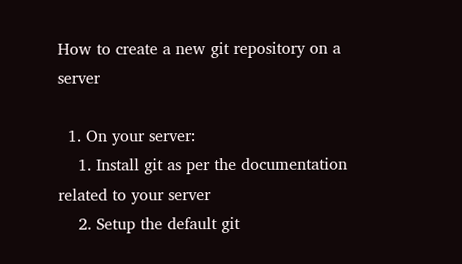How to create a new git repository on a server

  1. On your server:
    1. Install git as per the documentation related to your server
    2. Setup the default git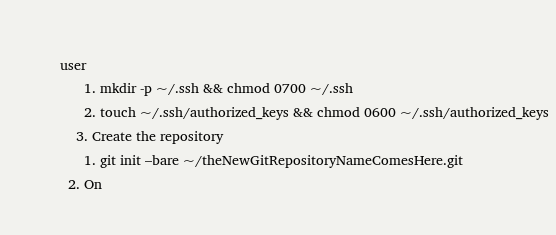user
      1. mkdir -p ~/.ssh && chmod 0700 ~/.ssh
      2. touch ~/.ssh/authorized_keys && chmod 0600 ~/.ssh/authorized_keys
    3. Create the repository
      1. git init –bare ~/theNewGitRepositoryNameComesHere.git
  2. On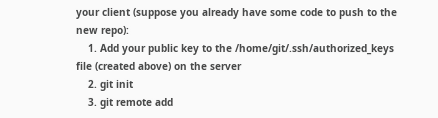your client (suppose you already have some code to push to the new repo):
    1. Add your public key to the /home/git/.ssh/authorized_keys file (created above) on the server
    2. git init
    3. git remote add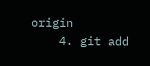origin
    4. git add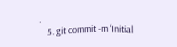.
    5. git commit -m ‘Initial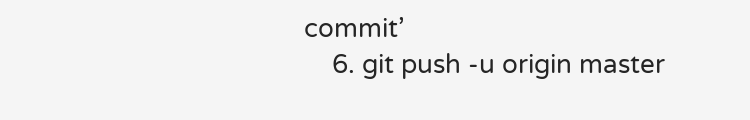commit’
    6. git push -u origin master